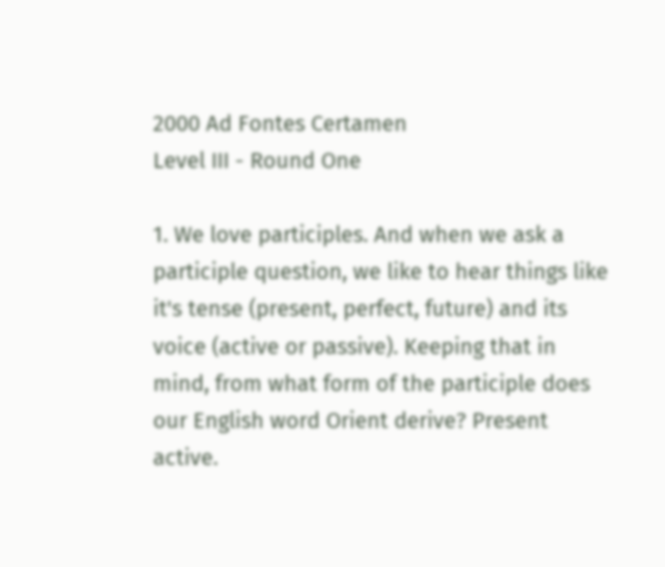2000 Ad Fontes Certamen
Level III - Round One

1. We love participles. And when we ask a participle question, we like to hear things like it's tense (present, perfect, future) and its voice (active or passive). Keeping that in mind, from what form of the participle does our English word Orient derive? Present active.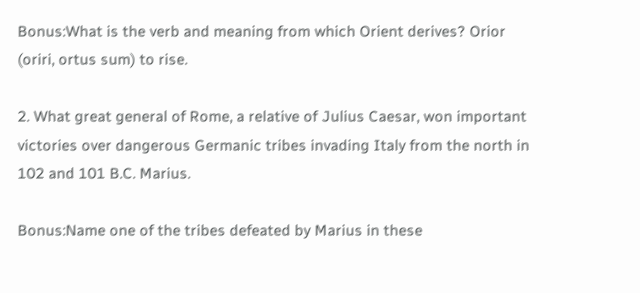Bonus:What is the verb and meaning from which Orient derives? Orior (oriri, ortus sum) to rise.

2. What great general of Rome, a relative of Julius Caesar, won important victories over dangerous Germanic tribes invading Italy from the north in 102 and 101 B.C. Marius.

Bonus:Name one of the tribes defeated by Marius in these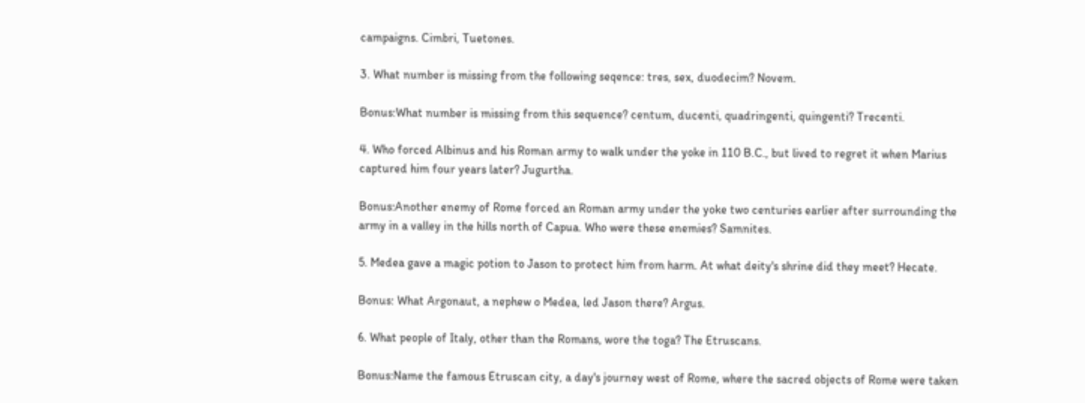campaigns. Cimbri, Tuetones.

3. What number is missing from the following seqence: tres, sex, duodecim? Novem.

Bonus:What number is missing from this sequence? centum, ducenti, quadringenti, quingenti? Trecenti.

4. Who forced Albinus and his Roman army to walk under the yoke in 110 B.C., but lived to regret it when Marius captured him four years later? Jugurtha.

Bonus:Another enemy of Rome forced an Roman army under the yoke two centuries earlier after surrounding the army in a valley in the hills north of Capua. Who were these enemies? Samnites.

5. Medea gave a magic potion to Jason to protect him from harm. At what deity's shrine did they meet? Hecate.

Bonus: What Argonaut, a nephew o Medea, led Jason there? Argus.

6. What people of Italy, other than the Romans, wore the toga? The Etruscans.

Bonus:Name the famous Etruscan city, a day's journey west of Rome, where the sacred objects of Rome were taken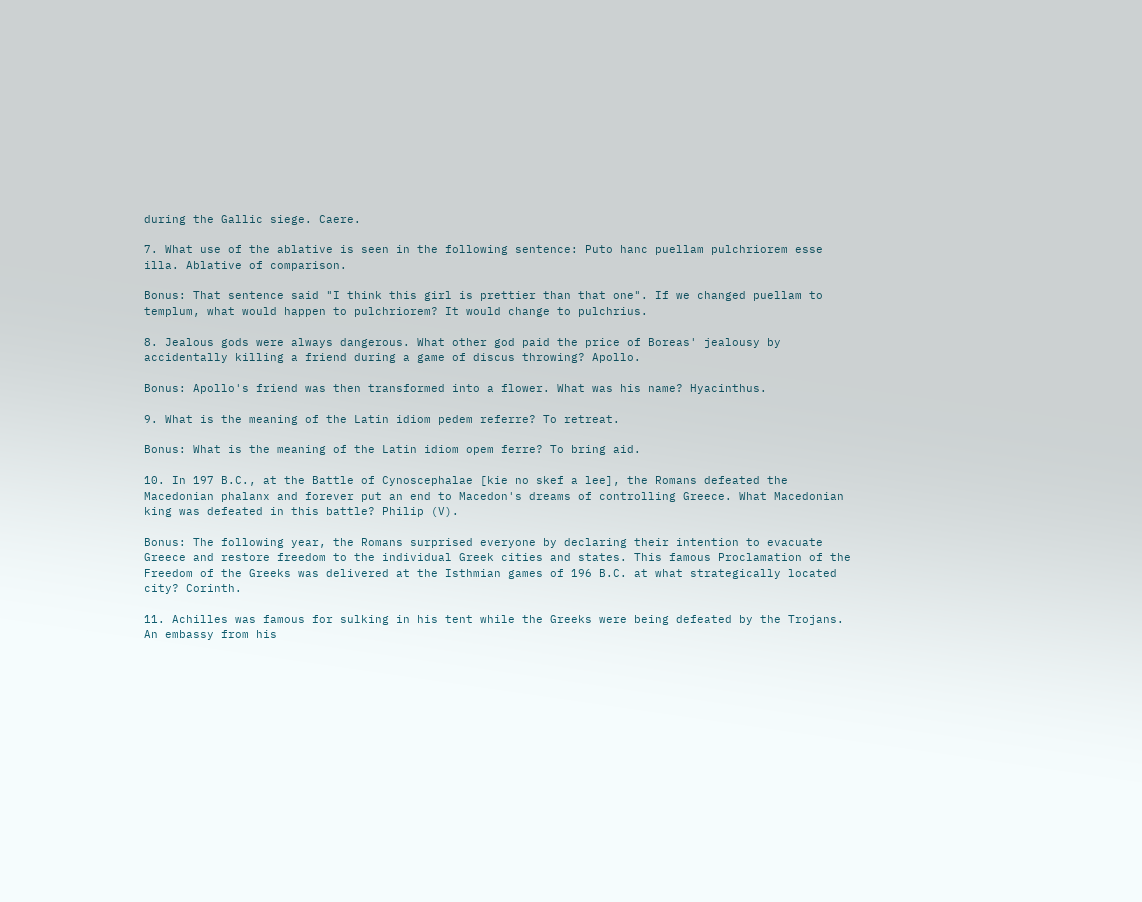during the Gallic siege. Caere.

7. What use of the ablative is seen in the following sentence: Puto hanc puellam pulchriorem esse illa. Ablative of comparison.

Bonus: That sentence said "I think this girl is prettier than that one". If we changed puellam to templum, what would happen to pulchriorem? It would change to pulchrius.

8. Jealous gods were always dangerous. What other god paid the price of Boreas' jealousy by accidentally killing a friend during a game of discus throwing? Apollo.

Bonus: Apollo's friend was then transformed into a flower. What was his name? Hyacinthus.

9. What is the meaning of the Latin idiom pedem referre? To retreat.

Bonus: What is the meaning of the Latin idiom opem ferre? To bring aid.

10. In 197 B.C., at the Battle of Cynoscephalae [kie no skef a lee], the Romans defeated the Macedonian phalanx and forever put an end to Macedon's dreams of controlling Greece. What Macedonian king was defeated in this battle? Philip (V).

Bonus: The following year, the Romans surprised everyone by declaring their intention to evacuate Greece and restore freedom to the individual Greek cities and states. This famous Proclamation of the Freedom of the Greeks was delivered at the Isthmian games of 196 B.C. at what strategically located city? Corinth.

11. Achilles was famous for sulking in his tent while the Greeks were being defeated by the Trojans. An embassy from his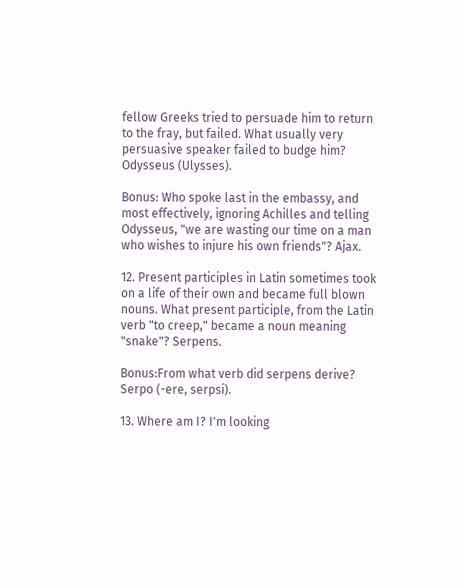fellow Greeks tried to persuade him to return to the fray, but failed. What usually very persuasive speaker failed to budge him? Odysseus (Ulysses).

Bonus: Who spoke last in the embassy, and most effectively, ignoring Achilles and telling Odysseus, "we are wasting our time on a man who wishes to injure his own friends"? Ajax.

12. Present participles in Latin sometimes took on a life of their own and became full blown nouns. What present participle, from the Latin verb "to creep," became a noun meaning "snake"? Serpens.

Bonus:From what verb did serpens derive? Serpo (-ere, serpsi).

13. Where am I? I'm looking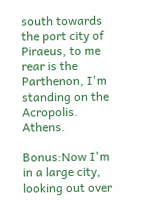south towards the port city of Piraeus, to me rear is the Parthenon, I'm standing on the Acropolis. Athens.

Bonus:Now I'm in a large city, looking out over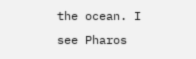the ocean. I see Pharos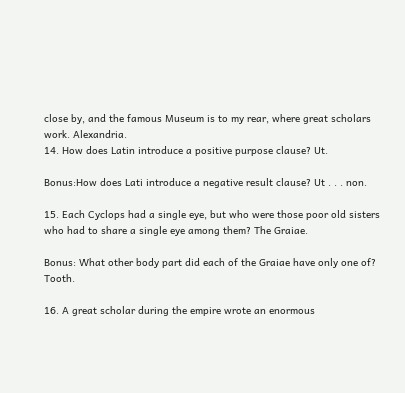close by, and the famous Museum is to my rear, where great scholars work. Alexandria.
14. How does Latin introduce a positive purpose clause? Ut.

Bonus:How does Lati introduce a negative result clause? Ut . . . non.

15. Each Cyclops had a single eye, but who were those poor old sisters who had to share a single eye among them? The Graiae.

Bonus: What other body part did each of the Graiae have only one of? Tooth.

16. A great scholar during the empire wrote an enormous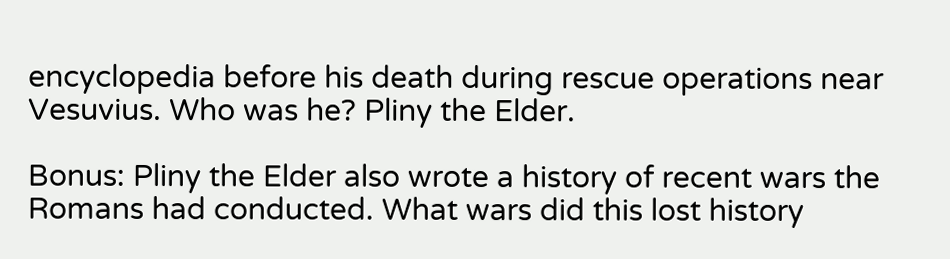encyclopedia before his death during rescue operations near Vesuvius. Who was he? Pliny the Elder.

Bonus: Pliny the Elder also wrote a history of recent wars the Romans had conducted. What wars did this lost history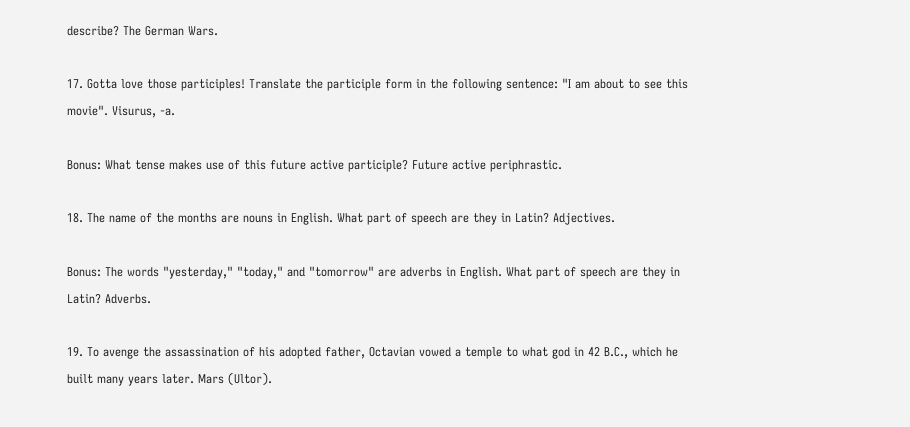describe? The German Wars.

17. Gotta love those participles! Translate the participle form in the following sentence: "I am about to see this movie". Visurus, -a.

Bonus: What tense makes use of this future active participle? Future active periphrastic.

18. The name of the months are nouns in English. What part of speech are they in Latin? Adjectives.

Bonus: The words "yesterday," "today," and "tomorrow" are adverbs in English. What part of speech are they in Latin? Adverbs.

19. To avenge the assassination of his adopted father, Octavian vowed a temple to what god in 42 B.C., which he built many years later. Mars (Ultor).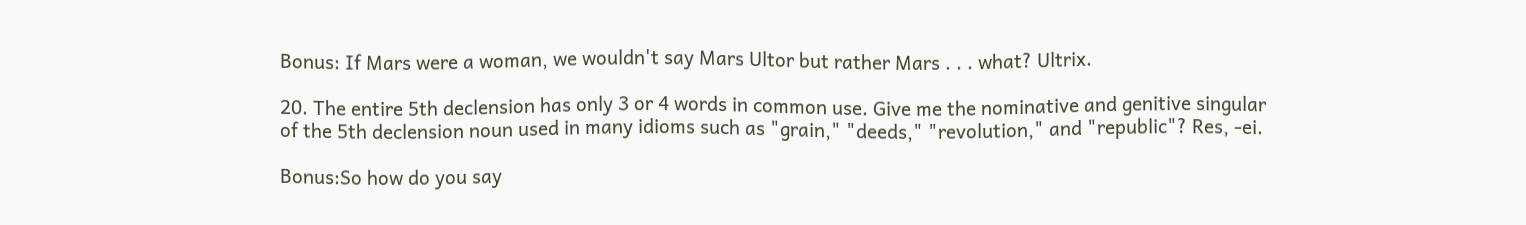Bonus: If Mars were a woman, we wouldn't say Mars Ultor but rather Mars . . . what? Ultrix.

20. The entire 5th declension has only 3 or 4 words in common use. Give me the nominative and genitive singular of the 5th declension noun used in many idioms such as "grain," "deeds," "revolution," and "republic"? Res, -ei.

Bonus:So how do you say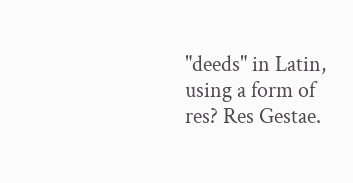"deeds" in Latin, using a form of res? Res Gestae.